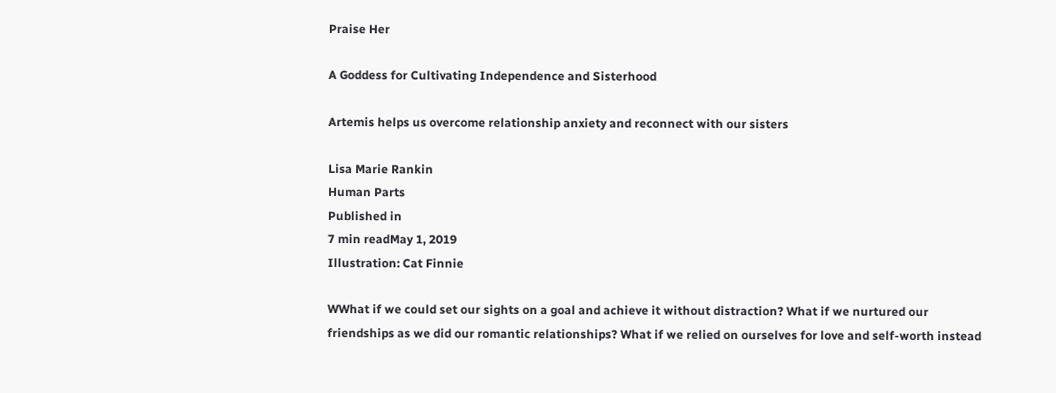Praise Her

A Goddess for Cultivating Independence and Sisterhood

Artemis helps us overcome relationship anxiety and reconnect with our sisters

Lisa Marie Rankin
Human Parts
Published in
7 min readMay 1, 2019
Illustration: Cat Finnie

WWhat if we could set our sights on a goal and achieve it without distraction? What if we nurtured our friendships as we did our romantic relationships? What if we relied on ourselves for love and self-worth instead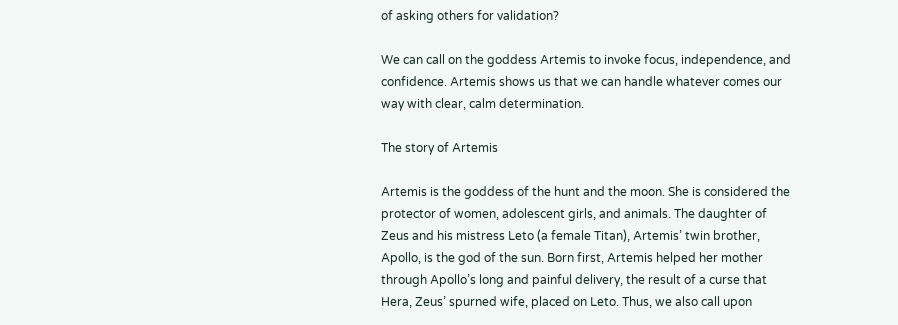of asking others for validation?

We can call on the goddess Artemis to invoke focus, independence, and confidence. Artemis shows us that we can handle whatever comes our way with clear, calm determination.

The story of Artemis

Artemis is the goddess of the hunt and the moon. She is considered the protector of women, adolescent girls, and animals. The daughter of Zeus and his mistress Leto (a female Titan), Artemis’ twin brother, Apollo, is the god of the sun. Born first, Artemis helped her mother through Apollo’s long and painful delivery, the result of a curse that Hera, Zeus’ spurned wife, placed on Leto. Thus, we also call upon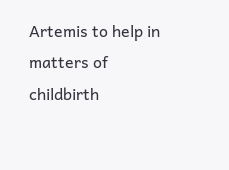Artemis to help in matters of childbirth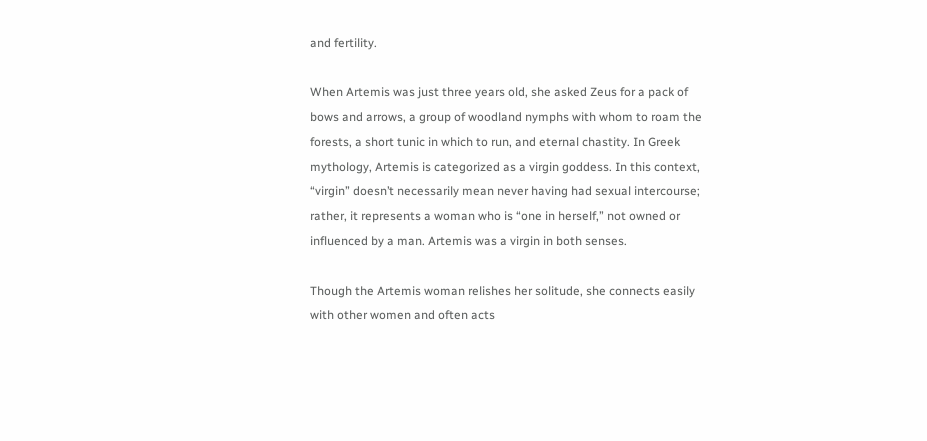and fertility.

When Artemis was just three years old, she asked Zeus for a pack of bows and arrows, a group of woodland nymphs with whom to roam the forests, a short tunic in which to run, and eternal chastity. In Greek mythology, Artemis is categorized as a virgin goddess. In this context, “virgin” doesn’t necessarily mean never having had sexual intercourse; rather, it represents a woman who is “one in herself,” not owned or influenced by a man. Artemis was a virgin in both senses.

Though the Artemis woman relishes her solitude, she connects easily with other women and often acts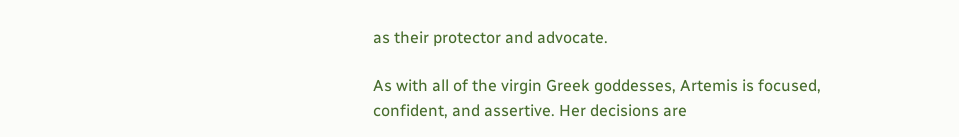as their protector and advocate.

As with all of the virgin Greek goddesses, Artemis is focused, confident, and assertive. Her decisions are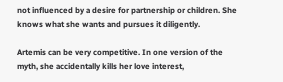not influenced by a desire for partnership or children. She knows what she wants and pursues it diligently.

Artemis can be very competitive. In one version of the myth, she accidentally kills her love interest,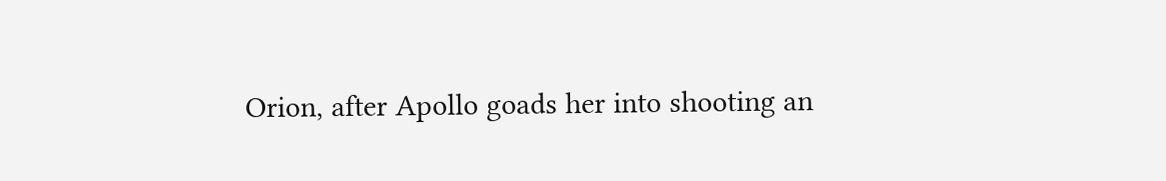Orion, after Apollo goads her into shooting an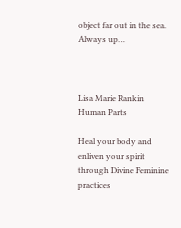object far out in the sea. Always up…



Lisa Marie Rankin
Human Parts

Heal your body and enliven your spirit through Divine Feminine practices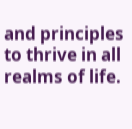and principles to thrive in all realms of life.